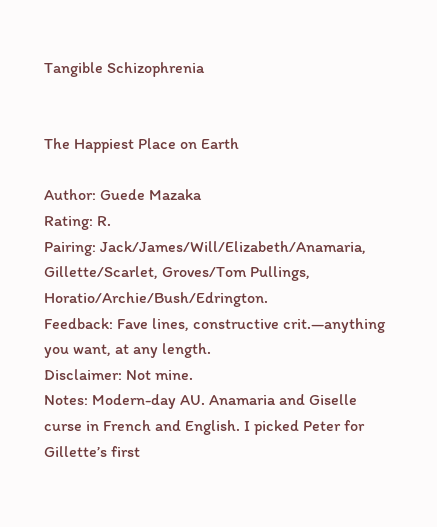Tangible Schizophrenia


The Happiest Place on Earth

Author: Guede Mazaka
Rating: R.
Pairing: Jack/James/Will/Elizabeth/Anamaria, Gillette/Scarlet, Groves/Tom Pullings, Horatio/Archie/Bush/Edrington.
Feedback: Fave lines, constructive crit.—anything you want, at any length.
Disclaimer: Not mine.
Notes: Modern-day AU. Anamaria and Giselle curse in French and English. I picked Peter for Gillette’s first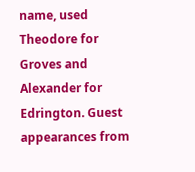name, used Theodore for Groves and Alexander for Edrington. Guest appearances from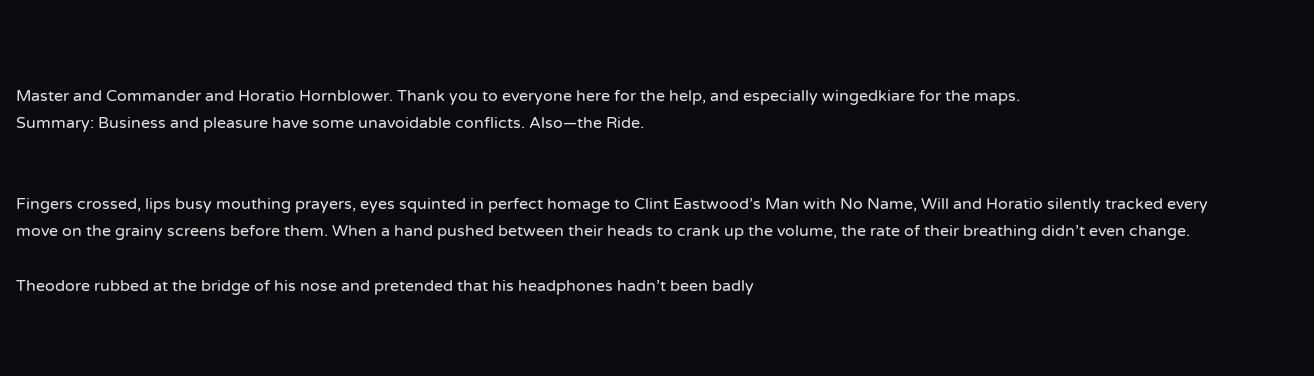Master and Commander and Horatio Hornblower. Thank you to everyone here for the help, and especially wingedkiare for the maps.
Summary: Business and pleasure have some unavoidable conflicts. Also—the Ride.


Fingers crossed, lips busy mouthing prayers, eyes squinted in perfect homage to Clint Eastwood’s Man with No Name, Will and Horatio silently tracked every move on the grainy screens before them. When a hand pushed between their heads to crank up the volume, the rate of their breathing didn’t even change.

Theodore rubbed at the bridge of his nose and pretended that his headphones hadn’t been badly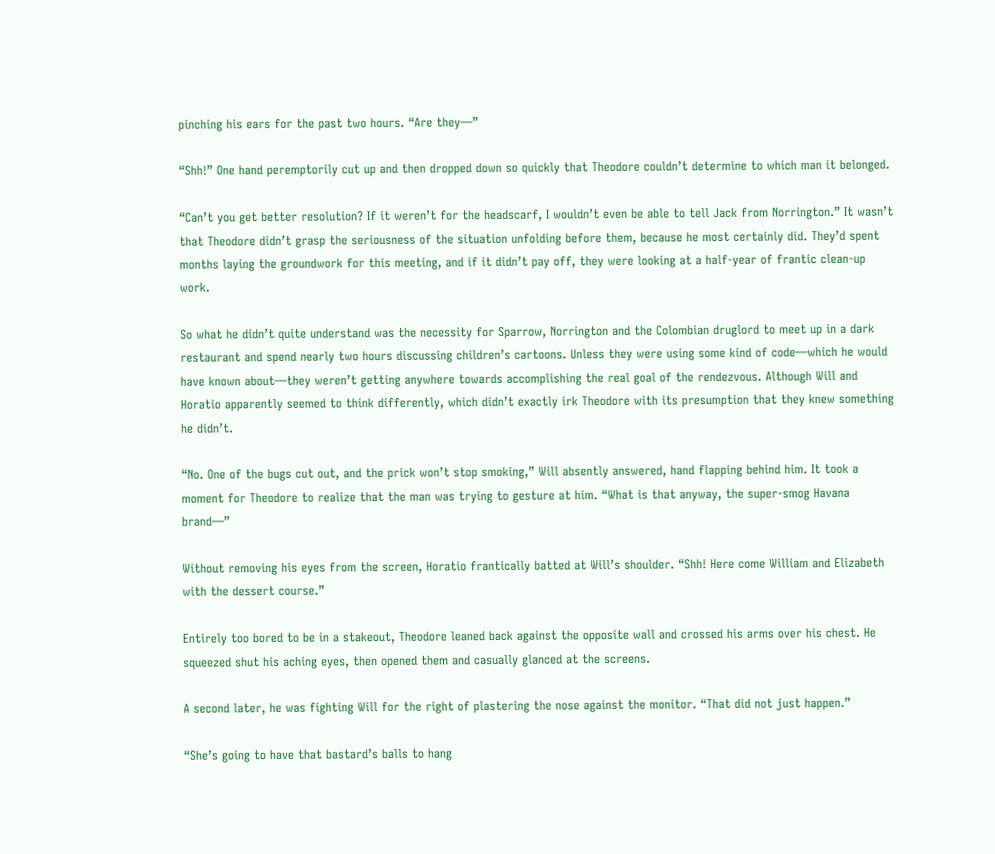pinching his ears for the past two hours. “Are they—”

“Shh!” One hand peremptorily cut up and then dropped down so quickly that Theodore couldn’t determine to which man it belonged.

“Can’t you get better resolution? If it weren’t for the headscarf, I wouldn’t even be able to tell Jack from Norrington.” It wasn’t that Theodore didn’t grasp the seriousness of the situation unfolding before them, because he most certainly did. They’d spent months laying the groundwork for this meeting, and if it didn’t pay off, they were looking at a half-year of frantic clean-up work.

So what he didn’t quite understand was the necessity for Sparrow, Norrington and the Colombian druglord to meet up in a dark restaurant and spend nearly two hours discussing children’s cartoons. Unless they were using some kind of code—which he would have known about—they weren’t getting anywhere towards accomplishing the real goal of the rendezvous. Although Will and Horatio apparently seemed to think differently, which didn’t exactly irk Theodore with its presumption that they knew something he didn’t.

“No. One of the bugs cut out, and the prick won’t stop smoking,” Will absently answered, hand flapping behind him. It took a moment for Theodore to realize that the man was trying to gesture at him. “What is that anyway, the super-smog Havana brand—”

Without removing his eyes from the screen, Horatio frantically batted at Will’s shoulder. “Shh! Here come William and Elizabeth with the dessert course.”

Entirely too bored to be in a stakeout, Theodore leaned back against the opposite wall and crossed his arms over his chest. He squeezed shut his aching eyes, then opened them and casually glanced at the screens.

A second later, he was fighting Will for the right of plastering the nose against the monitor. “That did not just happen.”

“She’s going to have that bastard’s balls to hang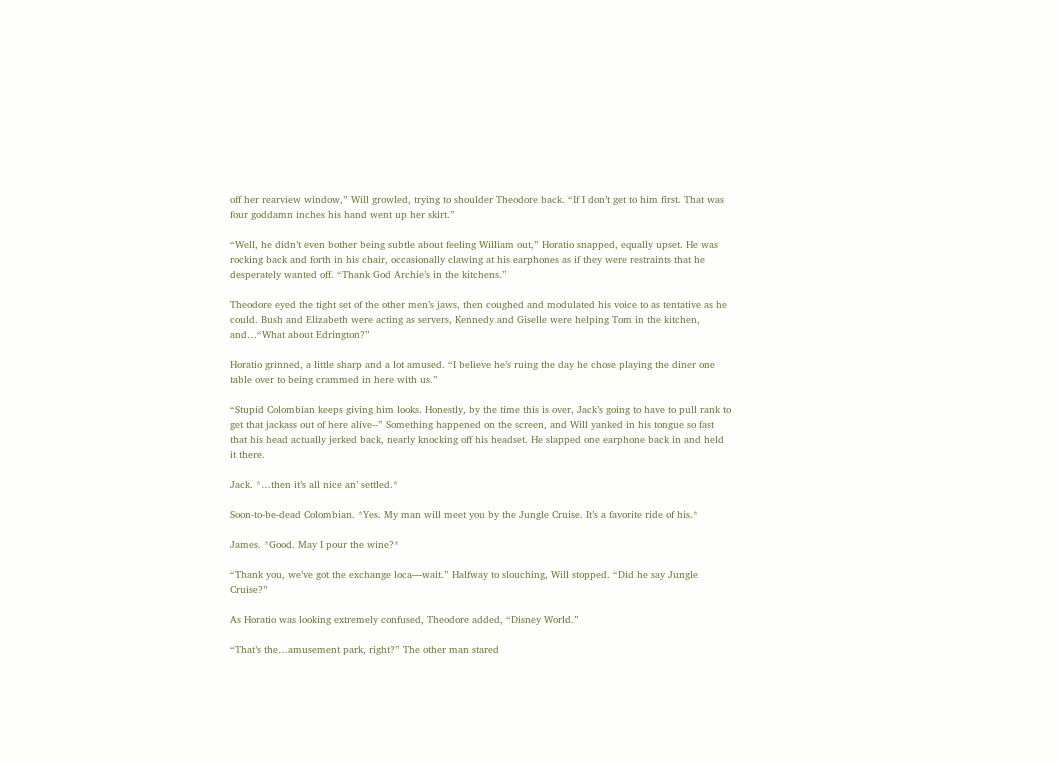off her rearview window,” Will growled, trying to shoulder Theodore back. “If I don’t get to him first. That was four goddamn inches his hand went up her skirt.”

“Well, he didn’t even bother being subtle about feeling William out,” Horatio snapped, equally upset. He was rocking back and forth in his chair, occasionally clawing at his earphones as if they were restraints that he desperately wanted off. “Thank God Archie’s in the kitchens.”

Theodore eyed the tight set of the other men’s jaws, then coughed and modulated his voice to as tentative as he could. Bush and Elizabeth were acting as servers, Kennedy and Giselle were helping Tom in the kitchen, and…“What about Edrington?”

Horatio grinned, a little sharp and a lot amused. “I believe he’s ruing the day he chose playing the diner one table over to being crammed in here with us.”

“Stupid Colombian keeps giving him looks. Honestly, by the time this is over, Jack’s going to have to pull rank to get that jackass out of here alive--” Something happened on the screen, and Will yanked in his tongue so fast that his head actually jerked back, nearly knocking off his headset. He slapped one earphone back in and held it there.

Jack. *…then it’s all nice an’ settled.*

Soon-to-be-dead Colombian. *Yes. My man will meet you by the Jungle Cruise. It’s a favorite ride of his.*

James. *Good. May I pour the wine?*

“Thank you, we’ve got the exchange loca—wait.” Halfway to slouching, Will stopped. “Did he say Jungle Cruise?”

As Horatio was looking extremely confused, Theodore added, “Disney World.”

“That’s the…amusement park, right?” The other man stared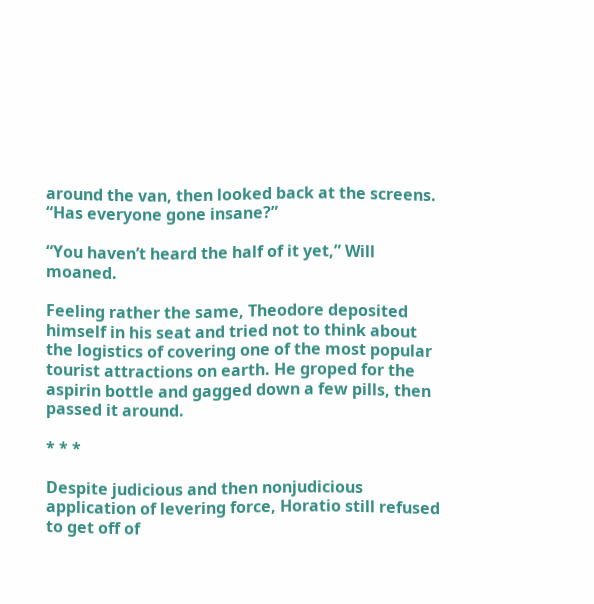around the van, then looked back at the screens. “Has everyone gone insane?”

“You haven’t heard the half of it yet,” Will moaned.

Feeling rather the same, Theodore deposited himself in his seat and tried not to think about the logistics of covering one of the most popular tourist attractions on earth. He groped for the aspirin bottle and gagged down a few pills, then passed it around.

* * *

Despite judicious and then nonjudicious application of levering force, Horatio still refused to get off of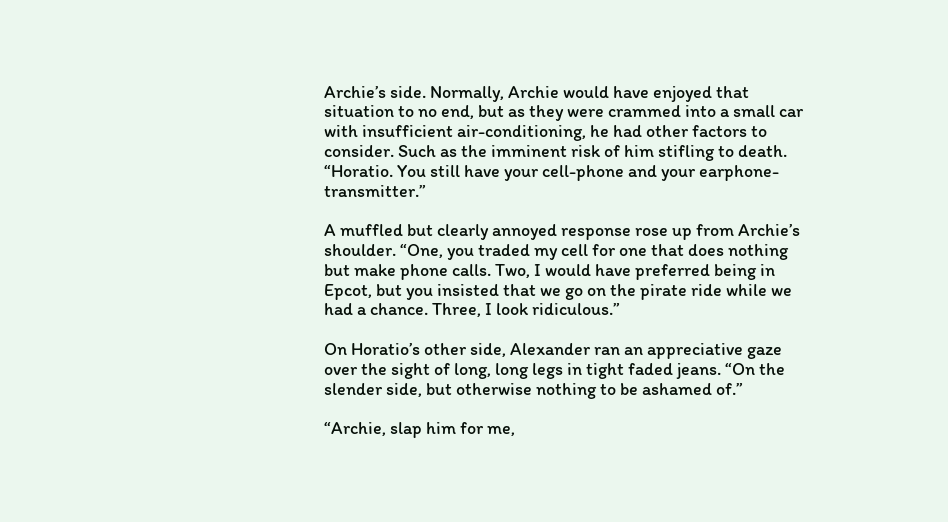Archie’s side. Normally, Archie would have enjoyed that situation to no end, but as they were crammed into a small car with insufficient air-conditioning, he had other factors to consider. Such as the imminent risk of him stifling to death. “Horatio. You still have your cell-phone and your earphone-transmitter.”

A muffled but clearly annoyed response rose up from Archie’s shoulder. “One, you traded my cell for one that does nothing but make phone calls. Two, I would have preferred being in Epcot, but you insisted that we go on the pirate ride while we had a chance. Three, I look ridiculous.”

On Horatio’s other side, Alexander ran an appreciative gaze over the sight of long, long legs in tight faded jeans. “On the slender side, but otherwise nothing to be ashamed of.”

“Archie, slap him for me,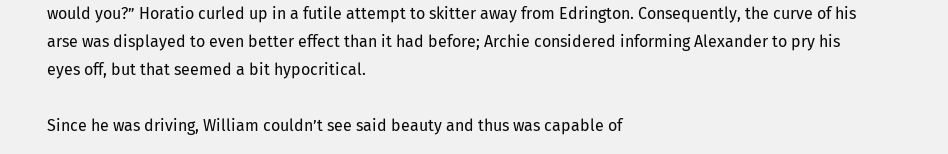would you?” Horatio curled up in a futile attempt to skitter away from Edrington. Consequently, the curve of his arse was displayed to even better effect than it had before; Archie considered informing Alexander to pry his eyes off, but that seemed a bit hypocritical.

Since he was driving, William couldn’t see said beauty and thus was capable of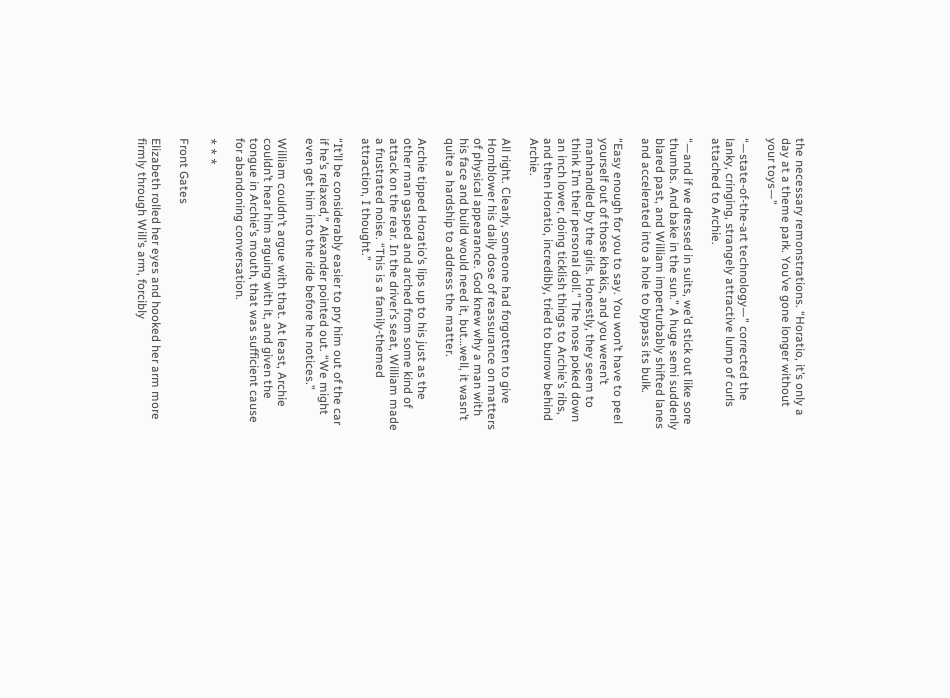the necessary remonstrations. “Horatio, it’s only a day at a theme park. You’ve gone longer without your toys—”

“—state-of-the-art technology—” corrected the lanky, cringing, strangely attractive lump of curls attached to Archie.

“—and if we dressed in suits, we’d stick out like sore thumbs. And bake in the sun.” A huge semi suddenly blared past, and William imperturbably shifted lanes and accelerated into a hole to bypass its bulk.

“Easy enough for you to say. You won’t have to peel yourself out of those khakis, and you weren’t manhandled by the girls. Honestly, they seem to think I’m their personal doll.” The nose poked down an inch lower, doing ticklish things to Archie’s ribs, and then Horatio, incredibly, tried to burrow behind Archie.

All right. Clearly, someone had forgotten to give Hornblower his daily dose of reassurance on matters of physical appearance. God knew why a man with his face and build would need it, but…well, it wasn’t quite a hardship to address the matter.

Archie tipped Horatio’s lips up to his just as the other man gasped and arched from some kind of attack on the rear. In the driver’s seat, William made a frustrated noise. “This is a family-themed attraction, I thought.”

“It’ll be considerably easier to pry him out of the car if he’s relaxed,” Alexander pointed out. “We might even get him into the ride before he notices.”

William couldn’t argue with that. At least, Archie couldn’t hear him arguing with it, and given the tongue in Archie’s mouth, that was sufficient cause for abandoning conversation.

* * *

Front Gates

Elizabeth rolled her eyes and hooked her arm more firmly through Will’s arm, forcibly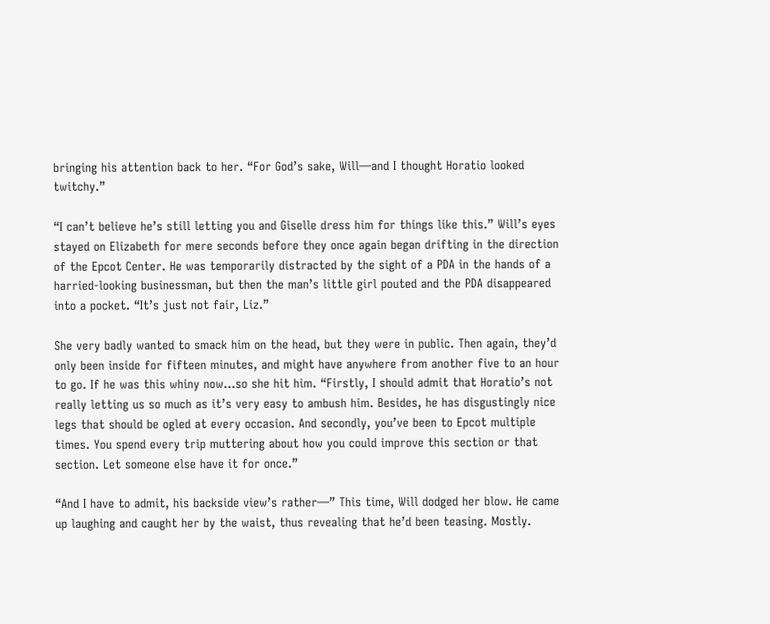bringing his attention back to her. “For God’s sake, Will—and I thought Horatio looked twitchy.”

“I can’t believe he’s still letting you and Giselle dress him for things like this.” Will’s eyes stayed on Elizabeth for mere seconds before they once again began drifting in the direction of the Epcot Center. He was temporarily distracted by the sight of a PDA in the hands of a harried-looking businessman, but then the man’s little girl pouted and the PDA disappeared into a pocket. “It’s just not fair, Liz.”

She very badly wanted to smack him on the head, but they were in public. Then again, they’d only been inside for fifteen minutes, and might have anywhere from another five to an hour to go. If he was this whiny now…so she hit him. “Firstly, I should admit that Horatio’s not really letting us so much as it’s very easy to ambush him. Besides, he has disgustingly nice legs that should be ogled at every occasion. And secondly, you’ve been to Epcot multiple times. You spend every trip muttering about how you could improve this section or that section. Let someone else have it for once.”

“And I have to admit, his backside view’s rather—” This time, Will dodged her blow. He came up laughing and caught her by the waist, thus revealing that he’d been teasing. Mostly.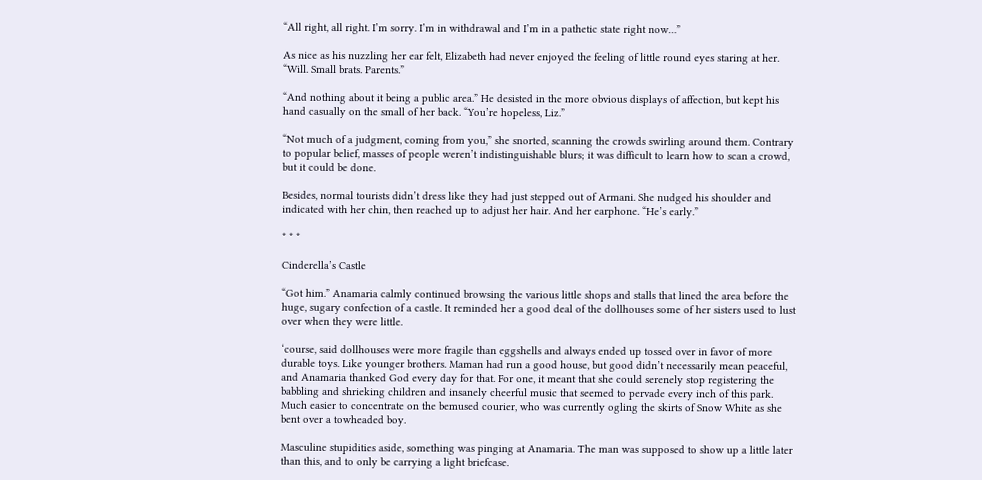“All right, all right. I’m sorry. I’m in withdrawal and I’m in a pathetic state right now…”

As nice as his nuzzling her ear felt, Elizabeth had never enjoyed the feeling of little round eyes staring at her. “Will. Small brats. Parents.”

“And nothing about it being a public area.” He desisted in the more obvious displays of affection, but kept his hand casually on the small of her back. “You’re hopeless, Liz.”

“Not much of a judgment, coming from you,” she snorted, scanning the crowds swirling around them. Contrary to popular belief, masses of people weren’t indistinguishable blurs; it was difficult to learn how to scan a crowd, but it could be done.

Besides, normal tourists didn’t dress like they had just stepped out of Armani. She nudged his shoulder and indicated with her chin, then reached up to adjust her hair. And her earphone. “He’s early.”

* * *

Cinderella’s Castle

“Got him.” Anamaria calmly continued browsing the various little shops and stalls that lined the area before the huge, sugary confection of a castle. It reminded her a good deal of the dollhouses some of her sisters used to lust over when they were little.

‘course, said dollhouses were more fragile than eggshells and always ended up tossed over in favor of more durable toys. Like younger brothers. Maman had run a good house, but good didn’t necessarily mean peaceful, and Anamaria thanked God every day for that. For one, it meant that she could serenely stop registering the babbling and shrieking children and insanely cheerful music that seemed to pervade every inch of this park. Much easier to concentrate on the bemused courier, who was currently ogling the skirts of Snow White as she bent over a towheaded boy.

Masculine stupidities aside, something was pinging at Anamaria. The man was supposed to show up a little later than this, and to only be carrying a light briefcase.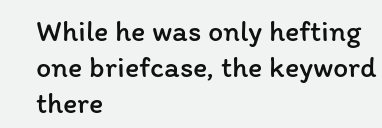While he was only hefting one briefcase, the keyword there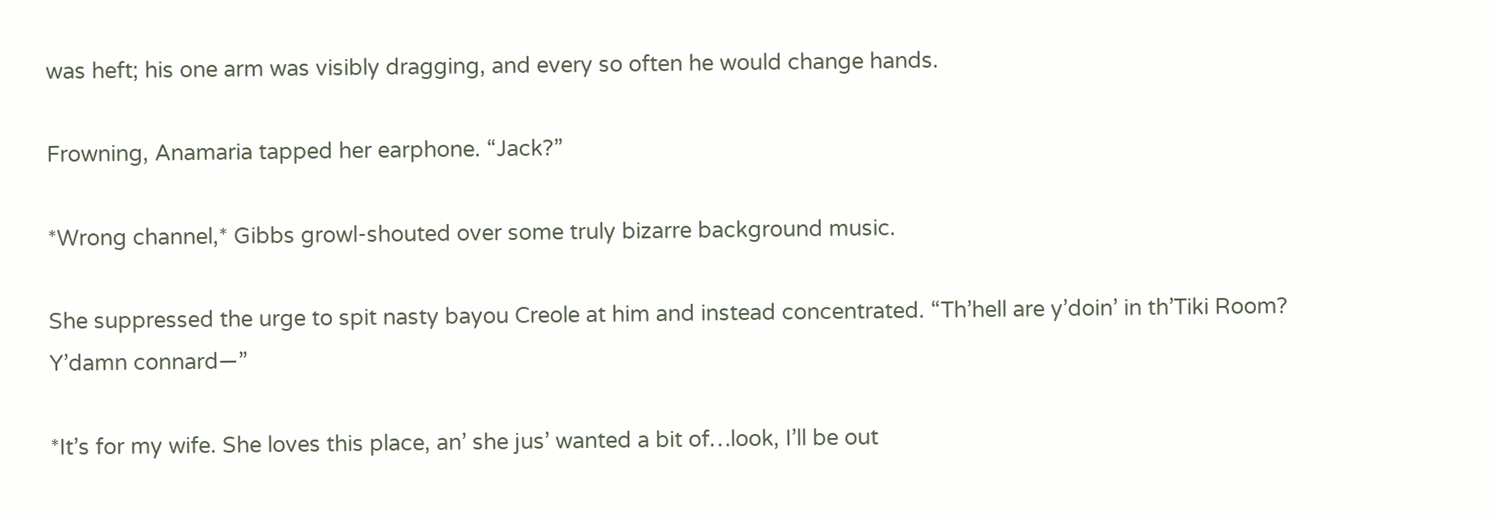was heft; his one arm was visibly dragging, and every so often he would change hands.

Frowning, Anamaria tapped her earphone. “Jack?”

*Wrong channel,* Gibbs growl-shouted over some truly bizarre background music.

She suppressed the urge to spit nasty bayou Creole at him and instead concentrated. “Th’hell are y’doin’ in th’Tiki Room? Y’damn connard—”

*It’s for my wife. She loves this place, an’ she jus’ wanted a bit of…look, I’ll be out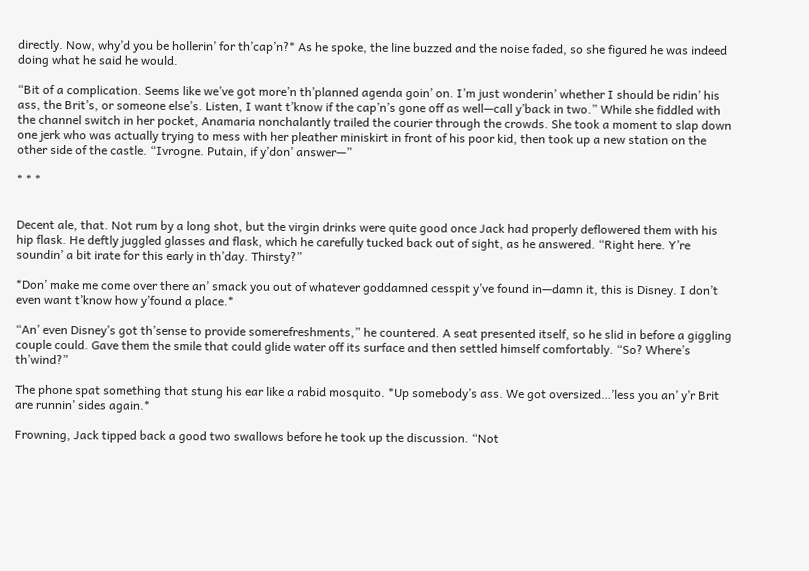directly. Now, why’d you be hollerin’ for th’cap’n?* As he spoke, the line buzzed and the noise faded, so she figured he was indeed doing what he said he would.

“Bit of a complication. Seems like we’ve got more’n th’planned agenda goin’ on. I’m just wonderin’ whether I should be ridin’ his ass, the Brit’s, or someone else’s. Listen, I want t’know if the cap’n’s gone off as well—call y’back in two.” While she fiddled with the channel switch in her pocket, Anamaria nonchalantly trailed the courier through the crowds. She took a moment to slap down one jerk who was actually trying to mess with her pleather miniskirt in front of his poor kid, then took up a new station on the other side of the castle. “Ivrogne. Putain, if y’don’ answer—”

* * *


Decent ale, that. Not rum by a long shot, but the virgin drinks were quite good once Jack had properly deflowered them with his hip flask. He deftly juggled glasses and flask, which he carefully tucked back out of sight, as he answered. “Right here. Y’re soundin’ a bit irate for this early in th’day. Thirsty?”

*Don’ make me come over there an’ smack you out of whatever goddamned cesspit y’ve found in—damn it, this is Disney. I don’t even want t’know how y’found a place.*

“An’ even Disney’s got th’sense to provide somerefreshments,” he countered. A seat presented itself, so he slid in before a giggling couple could. Gave them the smile that could glide water off its surface and then settled himself comfortably. “So? Where’s th’wind?”

The phone spat something that stung his ear like a rabid mosquito. *Up somebody’s ass. We got oversized…’less you an’ y’r Brit are runnin’ sides again.*

Frowning, Jack tipped back a good two swallows before he took up the discussion. “Not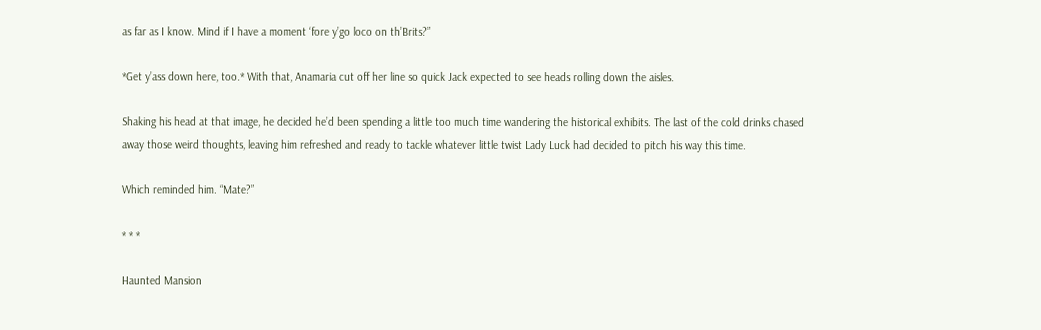as far as I know. Mind if I have a moment ‘fore y’go loco on th’Brits?”

*Get y’ass down here, too.* With that, Anamaria cut off her line so quick Jack expected to see heads rolling down the aisles.

Shaking his head at that image, he decided he’d been spending a little too much time wandering the historical exhibits. The last of the cold drinks chased away those weird thoughts, leaving him refreshed and ready to tackle whatever little twist Lady Luck had decided to pitch his way this time.

Which reminded him. “Mate?”

* * *

Haunted Mansion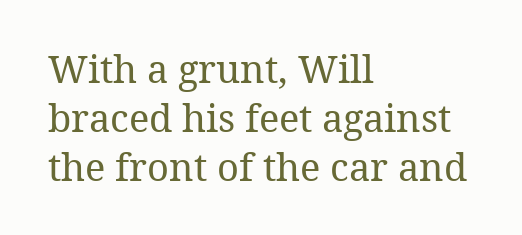With a grunt, Will braced his feet against the front of the car and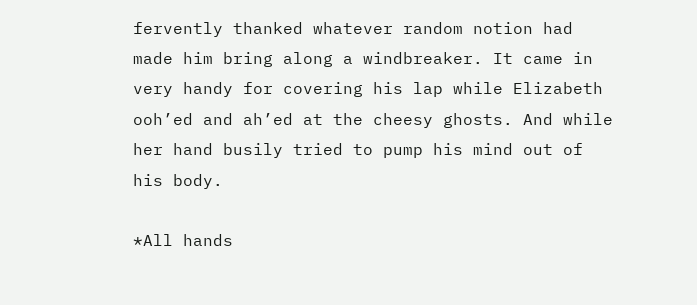fervently thanked whatever random notion had made him bring along a windbreaker. It came in very handy for covering his lap while Elizabeth ooh’ed and ah’ed at the cheesy ghosts. And while her hand busily tried to pump his mind out of his body.

*All hands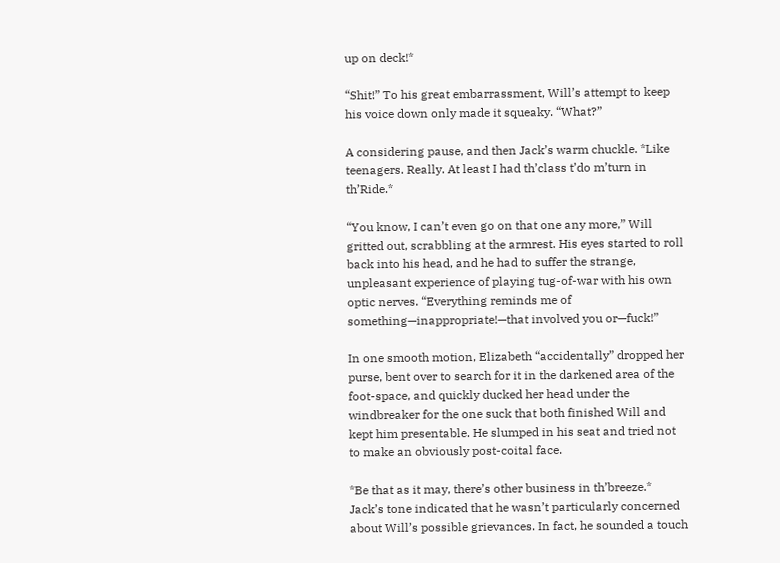up on deck!*

“Shit!” To his great embarrassment, Will’s attempt to keep his voice down only made it squeaky. “What?”

A considering pause, and then Jack’s warm chuckle. *Like teenagers. Really. At least I had th’class t’do m’turn in th’Ride.*

“You know, I can’t even go on that one any more,” Will gritted out, scrabbling at the armrest. His eyes started to roll back into his head, and he had to suffer the strange, unpleasant experience of playing tug-of-war with his own optic nerves. “Everything reminds me of something—inappropriate!—that involved you or—fuck!”

In one smooth motion, Elizabeth “accidentally” dropped her purse, bent over to search for it in the darkened area of the foot-space, and quickly ducked her head under the windbreaker for the one suck that both finished Will and kept him presentable. He slumped in his seat and tried not to make an obviously post-coital face.

*Be that as it may, there’s other business in th’breeze.* Jack’s tone indicated that he wasn’t particularly concerned about Will’s possible grievances. In fact, he sounded a touch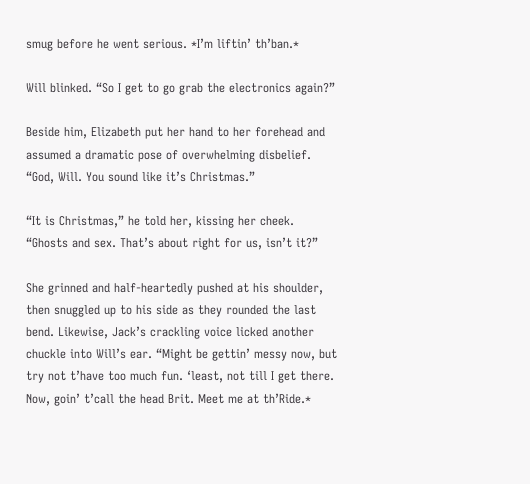smug before he went serious. *I’m liftin’ th’ban.*

Will blinked. “So I get to go grab the electronics again?”

Beside him, Elizabeth put her hand to her forehead and assumed a dramatic pose of overwhelming disbelief. “God, Will. You sound like it’s Christmas.”

“It is Christmas,” he told her, kissing her cheek. “Ghosts and sex. That’s about right for us, isn’t it?”

She grinned and half-heartedly pushed at his shoulder, then snuggled up to his side as they rounded the last bend. Likewise, Jack’s crackling voice licked another chuckle into Will’s ear. “Might be gettin’ messy now, but try not t’have too much fun. ‘least, not till I get there. Now, goin’ t’call the head Brit. Meet me at th’Ride.*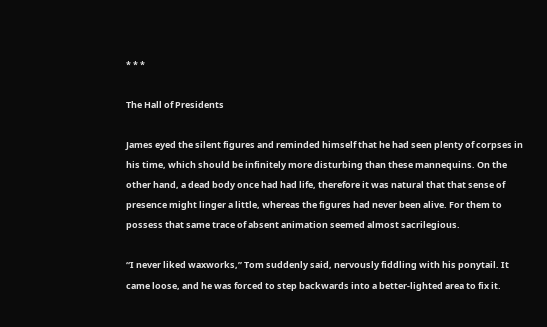* * *

The Hall of Presidents

James eyed the silent figures and reminded himself that he had seen plenty of corpses in his time, which should be infinitely more disturbing than these mannequins. On the other hand, a dead body once had had life, therefore it was natural that that sense of presence might linger a little, whereas the figures had never been alive. For them to possess that same trace of absent animation seemed almost sacrilegious.

“I never liked waxworks,” Tom suddenly said, nervously fiddling with his ponytail. It came loose, and he was forced to step backwards into a better-lighted area to fix it.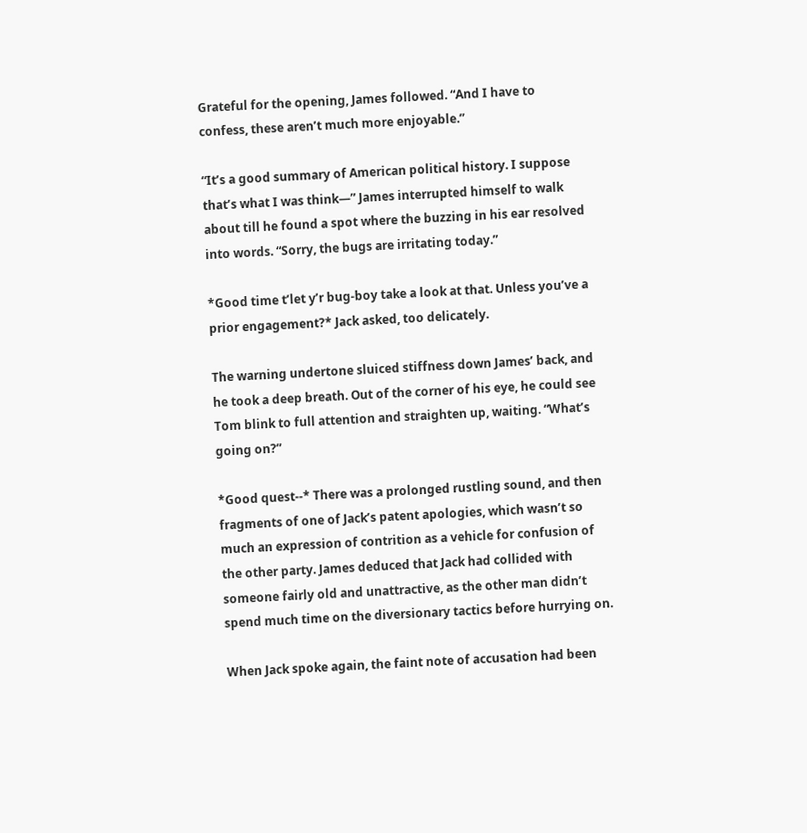Grateful for the opening, James followed. “And I have to confess, these aren’t much more enjoyable.”

“It’s a good summary of American political history. I suppose that’s what I was think—” James interrupted himself to walk about till he found a spot where the buzzing in his ear resolved into words. “Sorry, the bugs are irritating today.”

*Good time t’let y’r bug-boy take a look at that. Unless you’ve a prior engagement?* Jack asked, too delicately.

The warning undertone sluiced stiffness down James’ back, and he took a deep breath. Out of the corner of his eye, he could see Tom blink to full attention and straighten up, waiting. “What’s going on?”

*Good quest--* There was a prolonged rustling sound, and then fragments of one of Jack’s patent apologies, which wasn’t so much an expression of contrition as a vehicle for confusion of the other party. James deduced that Jack had collided with someone fairly old and unattractive, as the other man didn’t spend much time on the diversionary tactics before hurrying on.

When Jack spoke again, the faint note of accusation had been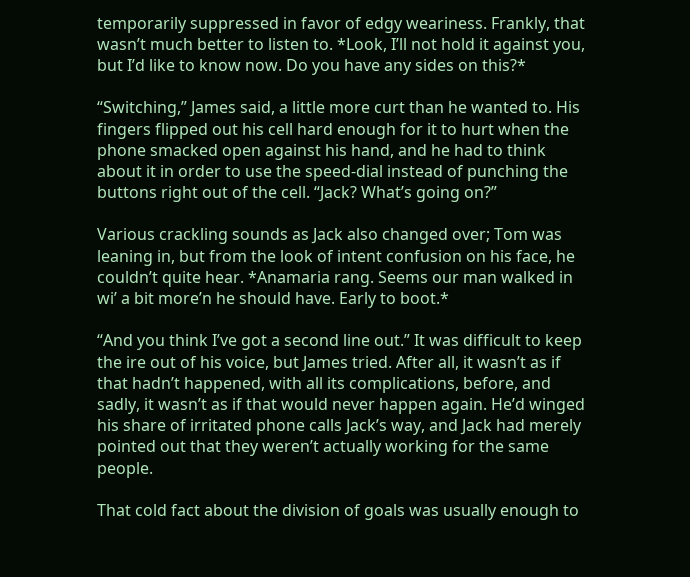temporarily suppressed in favor of edgy weariness. Frankly, that wasn’t much better to listen to. *Look, I’ll not hold it against you, but I’d like to know now. Do you have any sides on this?*

“Switching,” James said, a little more curt than he wanted to. His fingers flipped out his cell hard enough for it to hurt when the phone smacked open against his hand, and he had to think about it in order to use the speed-dial instead of punching the buttons right out of the cell. “Jack? What’s going on?”

Various crackling sounds as Jack also changed over; Tom was leaning in, but from the look of intent confusion on his face, he couldn’t quite hear. *Anamaria rang. Seems our man walked in wi’ a bit more’n he should have. Early to boot.*

“And you think I’ve got a second line out.” It was difficult to keep the ire out of his voice, but James tried. After all, it wasn’t as if that hadn’t happened, with all its complications, before, and sadly, it wasn’t as if that would never happen again. He’d winged his share of irritated phone calls Jack’s way, and Jack had merely pointed out that they weren’t actually working for the same people.

That cold fact about the division of goals was usually enough to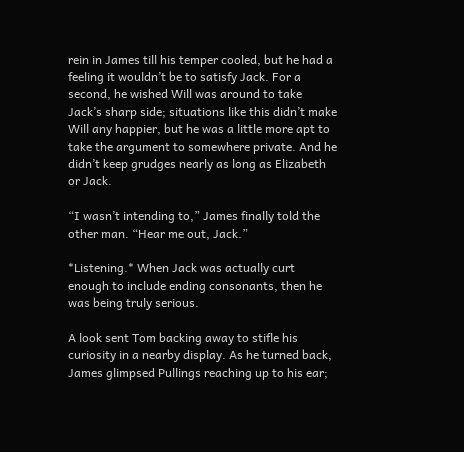rein in James till his temper cooled, but he had a feeling it wouldn’t be to satisfy Jack. For a second, he wished Will was around to take Jack’s sharp side; situations like this didn’t make Will any happier, but he was a little more apt to take the argument to somewhere private. And he didn’t keep grudges nearly as long as Elizabeth or Jack.

“I wasn’t intending to,” James finally told the other man. “Hear me out, Jack.”

*Listening.* When Jack was actually curt enough to include ending consonants, then he was being truly serious.

A look sent Tom backing away to stifle his curiosity in a nearby display. As he turned back, James glimpsed Pullings reaching up to his ear;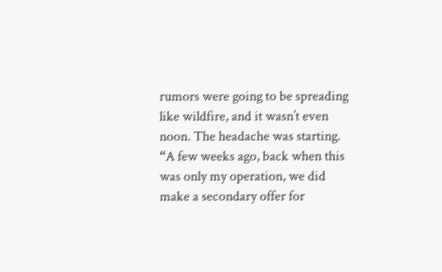rumors were going to be spreading like wildfire, and it wasn’t even noon. The headache was starting. “A few weeks ago, back when this was only my operation, we did make a secondary offer for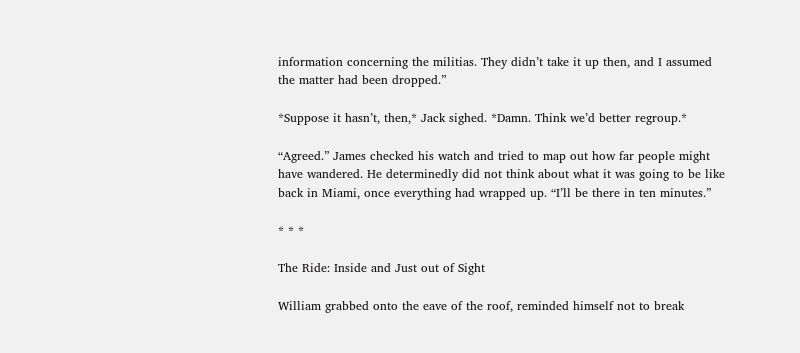information concerning the militias. They didn’t take it up then, and I assumed the matter had been dropped.”

*Suppose it hasn’t, then,* Jack sighed. *Damn. Think we’d better regroup.*

“Agreed.” James checked his watch and tried to map out how far people might have wandered. He determinedly did not think about what it was going to be like back in Miami, once everything had wrapped up. “I’ll be there in ten minutes.”

* * *

The Ride: Inside and Just out of Sight

William grabbed onto the eave of the roof, reminded himself not to break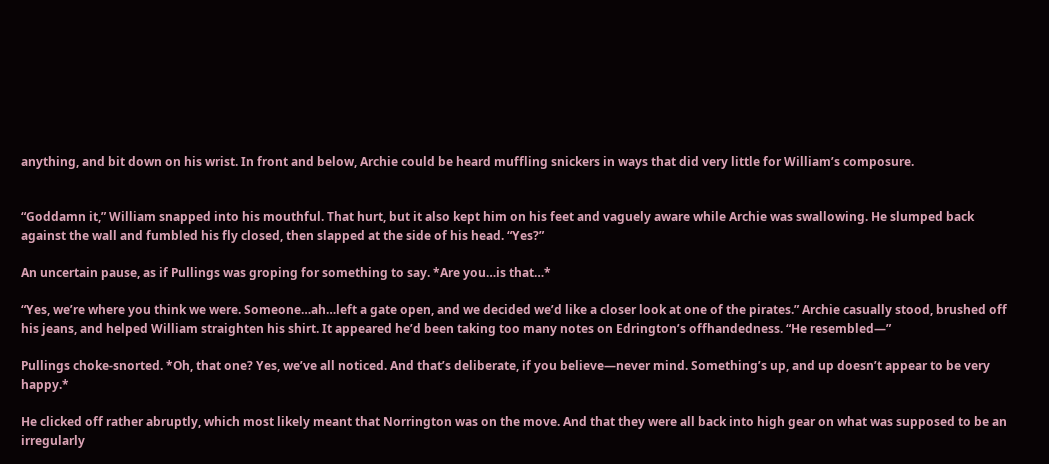anything, and bit down on his wrist. In front and below, Archie could be heard muffling snickers in ways that did very little for William’s composure.


“Goddamn it,” William snapped into his mouthful. That hurt, but it also kept him on his feet and vaguely aware while Archie was swallowing. He slumped back against the wall and fumbled his fly closed, then slapped at the side of his head. “Yes?”

An uncertain pause, as if Pullings was groping for something to say. *Are you…is that…*

“Yes, we’re where you think we were. Someone…ah…left a gate open, and we decided we’d like a closer look at one of the pirates.” Archie casually stood, brushed off his jeans, and helped William straighten his shirt. It appeared he’d been taking too many notes on Edrington’s offhandedness. “He resembled—”

Pullings choke-snorted. *Oh, that one? Yes, we’ve all noticed. And that’s deliberate, if you believe—never mind. Something’s up, and up doesn’t appear to be very happy.*

He clicked off rather abruptly, which most likely meant that Norrington was on the move. And that they were all back into high gear on what was supposed to be an irregularly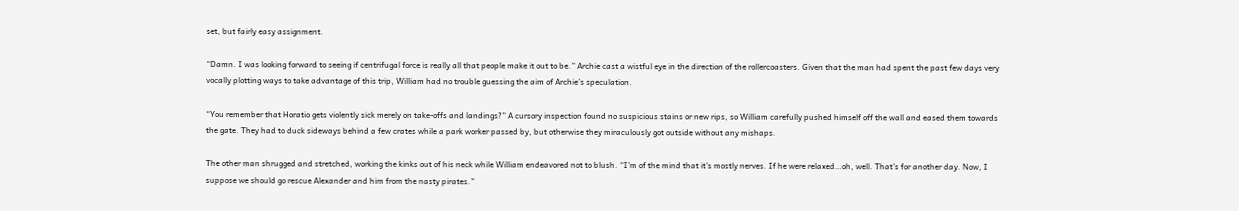set, but fairly easy assignment.

“Damn. I was looking forward to seeing if centrifugal force is really all that people make it out to be.” Archie cast a wistful eye in the direction of the rollercoasters. Given that the man had spent the past few days very vocally plotting ways to take advantage of this trip, William had no trouble guessing the aim of Archie’s speculation.

“You remember that Horatio gets violently sick merely on take-offs and landings?” A cursory inspection found no suspicious stains or new rips, so William carefully pushed himself off the wall and eased them towards the gate. They had to duck sideways behind a few crates while a park worker passed by, but otherwise they miraculously got outside without any mishaps.

The other man shrugged and stretched, working the kinks out of his neck while William endeavored not to blush. “I’m of the mind that it’s mostly nerves. If he were relaxed…oh, well. That’s for another day. Now, I suppose we should go rescue Alexander and him from the nasty pirates.”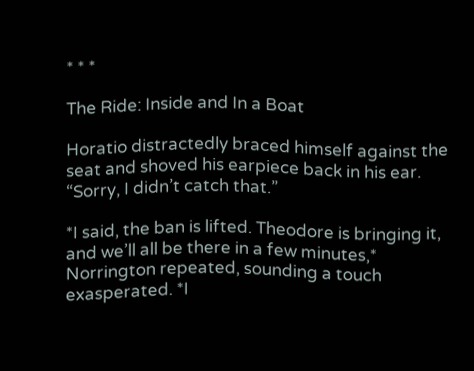* * *

The Ride: Inside and In a Boat

Horatio distractedly braced himself against the seat and shoved his earpiece back in his ear. “Sorry, I didn’t catch that.”

*I said, the ban is lifted. Theodore is bringing it, and we’ll all be there in a few minutes,* Norrington repeated, sounding a touch exasperated. *I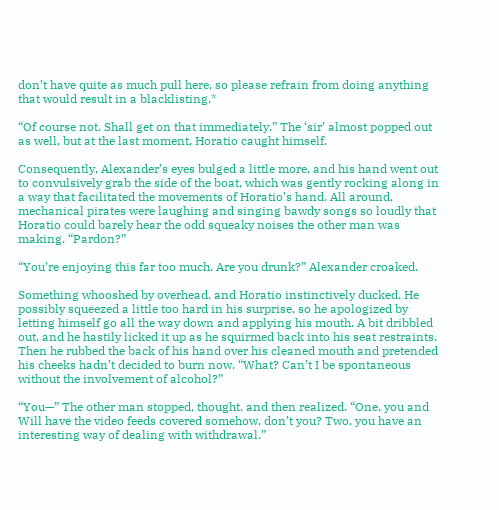don’t have quite as much pull here, so please refrain from doing anything that would result in a blacklisting.*

“Of course not. Shall get on that immediately.” The ‘sir’ almost popped out as well, but at the last moment, Horatio caught himself.

Consequently, Alexander’s eyes bulged a little more, and his hand went out to convulsively grab the side of the boat, which was gently rocking along in a way that facilitated the movements of Horatio’s hand. All around, mechanical pirates were laughing and singing bawdy songs so loudly that Horatio could barely hear the odd squeaky noises the other man was making. “Pardon?”

“You’re enjoying this far too much. Are you drunk?” Alexander croaked.

Something whooshed by overhead, and Horatio instinctively ducked. He possibly squeezed a little too hard in his surprise, so he apologized by letting himself go all the way down and applying his mouth. A bit dribbled out, and he hastily licked it up as he squirmed back into his seat restraints. Then he rubbed the back of his hand over his cleaned mouth and pretended his cheeks hadn’t decided to burn now. “What? Can’t I be spontaneous without the involvement of alcohol?”

“You—” The other man stopped, thought, and then realized. “One, you and Will have the video feeds covered somehow, don’t you? Two, you have an interesting way of dealing with withdrawal.”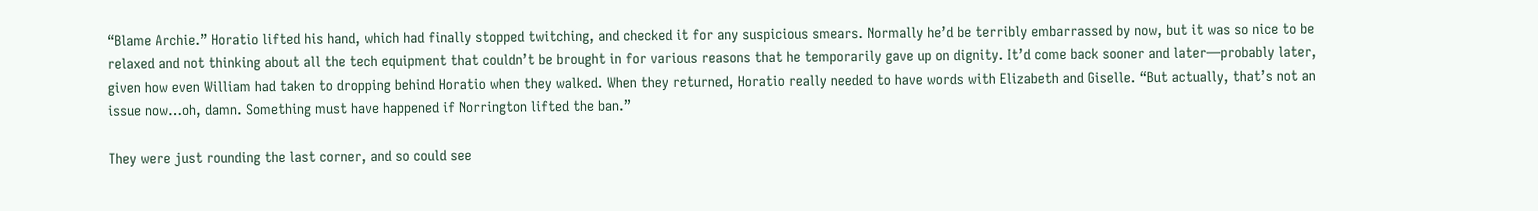“Blame Archie.” Horatio lifted his hand, which had finally stopped twitching, and checked it for any suspicious smears. Normally he’d be terribly embarrassed by now, but it was so nice to be relaxed and not thinking about all the tech equipment that couldn’t be brought in for various reasons that he temporarily gave up on dignity. It’d come back sooner and later—probably later, given how even William had taken to dropping behind Horatio when they walked. When they returned, Horatio really needed to have words with Elizabeth and Giselle. “But actually, that’s not an issue now…oh, damn. Something must have happened if Norrington lifted the ban.”

They were just rounding the last corner, and so could see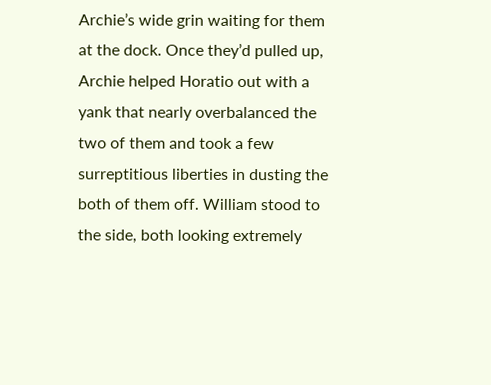Archie’s wide grin waiting for them at the dock. Once they’d pulled up, Archie helped Horatio out with a yank that nearly overbalanced the two of them and took a few surreptitious liberties in dusting the both of them off. William stood to the side, both looking extremely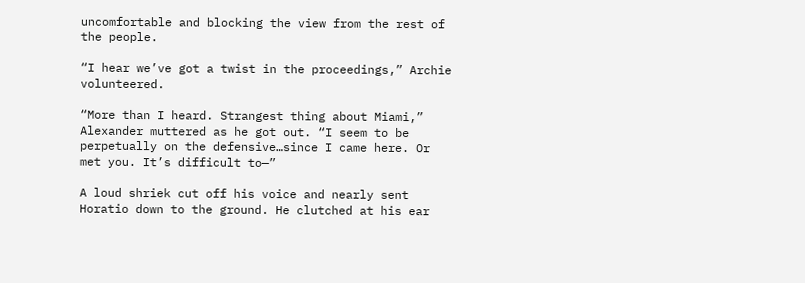uncomfortable and blocking the view from the rest of the people.

“I hear we’ve got a twist in the proceedings,” Archie volunteered.

“More than I heard. Strangest thing about Miami,” Alexander muttered as he got out. “I seem to be perpetually on the defensive…since I came here. Or met you. It’s difficult to—”

A loud shriek cut off his voice and nearly sent Horatio down to the ground. He clutched at his ear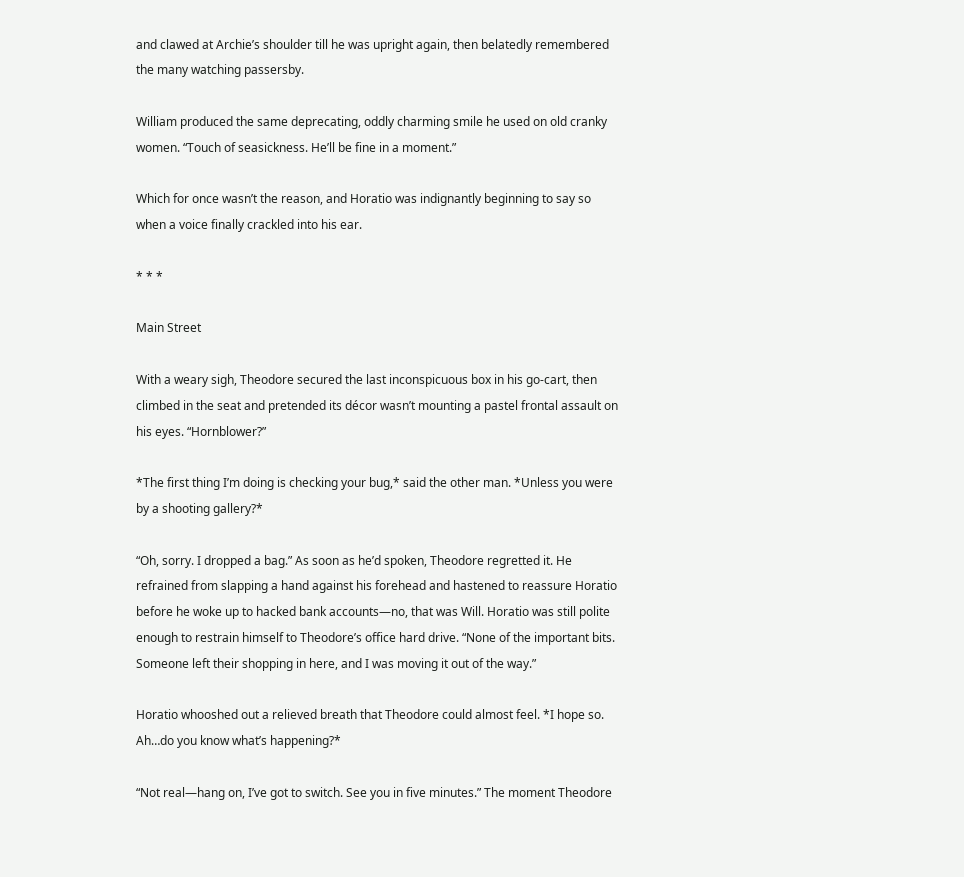and clawed at Archie’s shoulder till he was upright again, then belatedly remembered the many watching passersby.

William produced the same deprecating, oddly charming smile he used on old cranky women. “Touch of seasickness. He’ll be fine in a moment.”

Which for once wasn’t the reason, and Horatio was indignantly beginning to say so when a voice finally crackled into his ear.

* * *

Main Street

With a weary sigh, Theodore secured the last inconspicuous box in his go-cart, then climbed in the seat and pretended its décor wasn’t mounting a pastel frontal assault on his eyes. “Hornblower?”

*The first thing I’m doing is checking your bug,* said the other man. *Unless you were by a shooting gallery?*

“Oh, sorry. I dropped a bag.” As soon as he’d spoken, Theodore regretted it. He refrained from slapping a hand against his forehead and hastened to reassure Horatio before he woke up to hacked bank accounts—no, that was Will. Horatio was still polite enough to restrain himself to Theodore’s office hard drive. “None of the important bits. Someone left their shopping in here, and I was moving it out of the way.”

Horatio whooshed out a relieved breath that Theodore could almost feel. *I hope so. Ah…do you know what’s happening?*

“Not real—hang on, I’ve got to switch. See you in five minutes.” The moment Theodore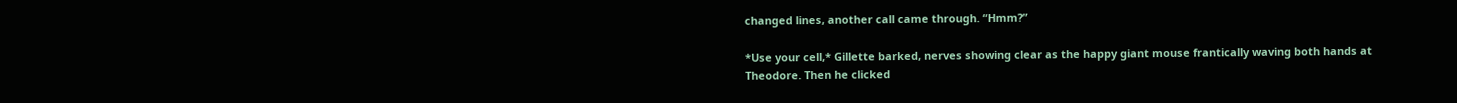changed lines, another call came through. “Hmm?”

*Use your cell,* Gillette barked, nerves showing clear as the happy giant mouse frantically waving both hands at Theodore. Then he clicked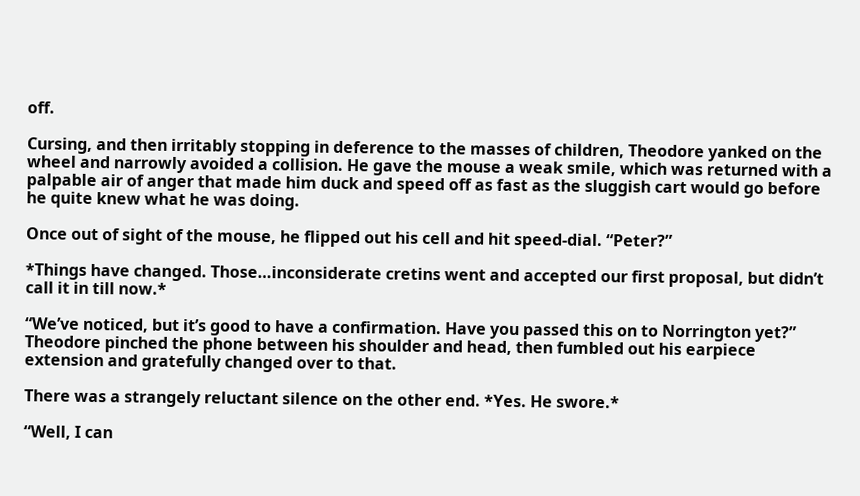off.

Cursing, and then irritably stopping in deference to the masses of children, Theodore yanked on the wheel and narrowly avoided a collision. He gave the mouse a weak smile, which was returned with a palpable air of anger that made him duck and speed off as fast as the sluggish cart would go before he quite knew what he was doing.

Once out of sight of the mouse, he flipped out his cell and hit speed-dial. “Peter?”

*Things have changed. Those…inconsiderate cretins went and accepted our first proposal, but didn’t call it in till now.*

“We’ve noticed, but it’s good to have a confirmation. Have you passed this on to Norrington yet?” Theodore pinched the phone between his shoulder and head, then fumbled out his earpiece extension and gratefully changed over to that.

There was a strangely reluctant silence on the other end. *Yes. He swore.*

“Well, I can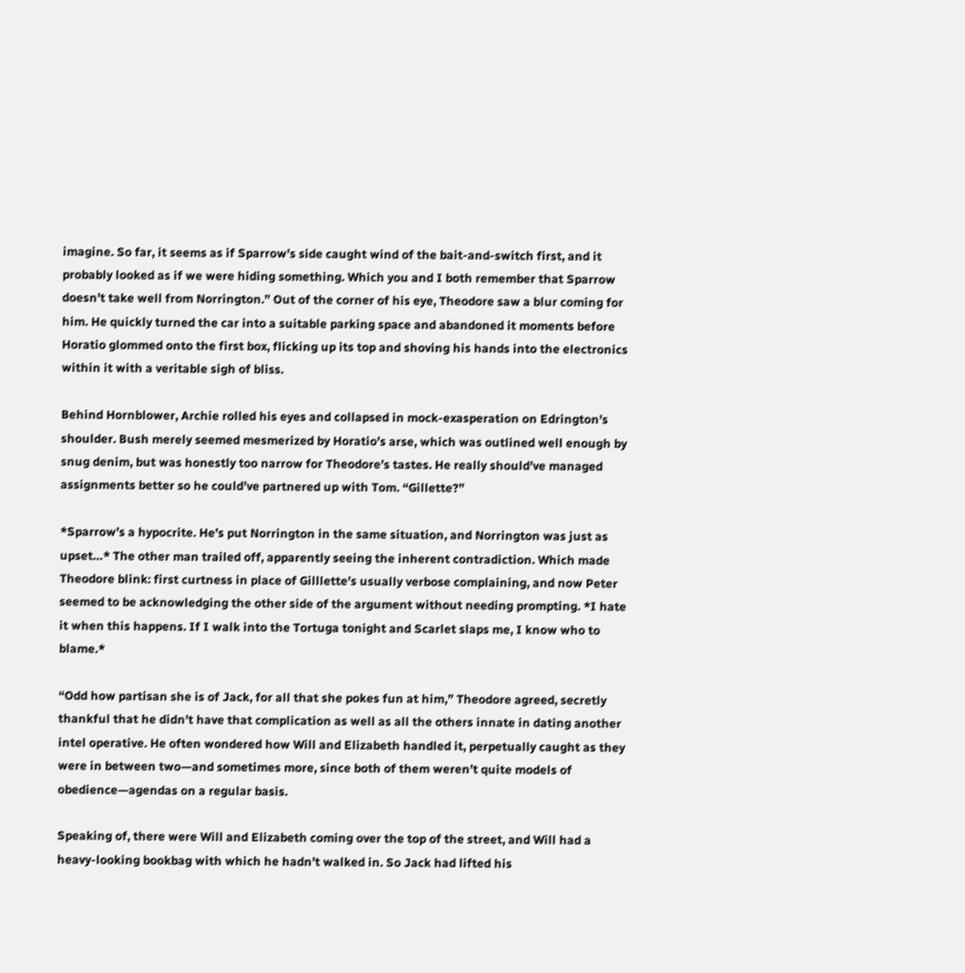imagine. So far, it seems as if Sparrow’s side caught wind of the bait-and-switch first, and it probably looked as if we were hiding something. Which you and I both remember that Sparrow doesn’t take well from Norrington.” Out of the corner of his eye, Theodore saw a blur coming for him. He quickly turned the car into a suitable parking space and abandoned it moments before Horatio glommed onto the first box, flicking up its top and shoving his hands into the electronics within it with a veritable sigh of bliss.

Behind Hornblower, Archie rolled his eyes and collapsed in mock-exasperation on Edrington’s shoulder. Bush merely seemed mesmerized by Horatio’s arse, which was outlined well enough by snug denim, but was honestly too narrow for Theodore’s tastes. He really should’ve managed assignments better so he could’ve partnered up with Tom. “Gillette?”

*Sparrow’s a hypocrite. He’s put Norrington in the same situation, and Norrington was just as upset…* The other man trailed off, apparently seeing the inherent contradiction. Which made Theodore blink: first curtness in place of Gilllette’s usually verbose complaining, and now Peter seemed to be acknowledging the other side of the argument without needing prompting. *I hate it when this happens. If I walk into the Tortuga tonight and Scarlet slaps me, I know who to blame.*

“Odd how partisan she is of Jack, for all that she pokes fun at him,” Theodore agreed, secretly thankful that he didn’t have that complication as well as all the others innate in dating another intel operative. He often wondered how Will and Elizabeth handled it, perpetually caught as they were in between two—and sometimes more, since both of them weren’t quite models of obedience—agendas on a regular basis.

Speaking of, there were Will and Elizabeth coming over the top of the street, and Will had a heavy-looking bookbag with which he hadn’t walked in. So Jack had lifted his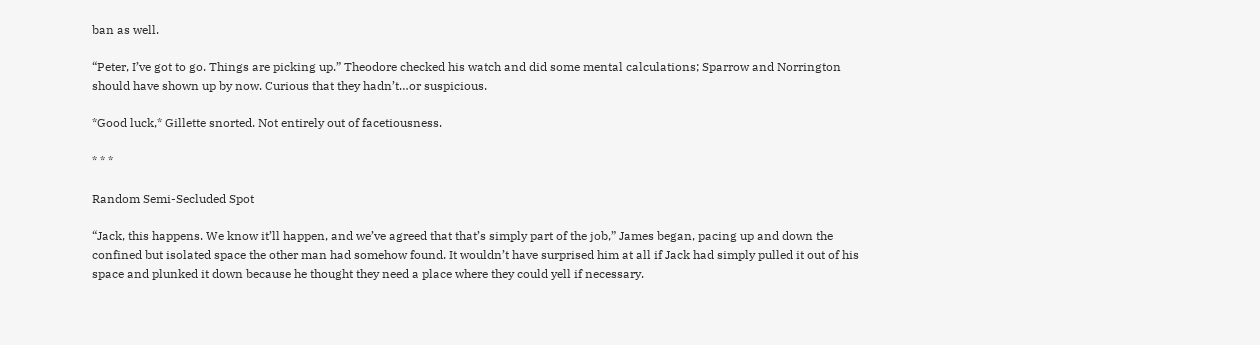ban as well.

“Peter, I’ve got to go. Things are picking up.” Theodore checked his watch and did some mental calculations; Sparrow and Norrington should have shown up by now. Curious that they hadn’t…or suspicious.

*Good luck,* Gillette snorted. Not entirely out of facetiousness.

* * *

Random Semi-Secluded Spot

“Jack, this happens. We know it’ll happen, and we’ve agreed that that’s simply part of the job,” James began, pacing up and down the confined but isolated space the other man had somehow found. It wouldn’t have surprised him at all if Jack had simply pulled it out of his space and plunked it down because he thought they need a place where they could yell if necessary.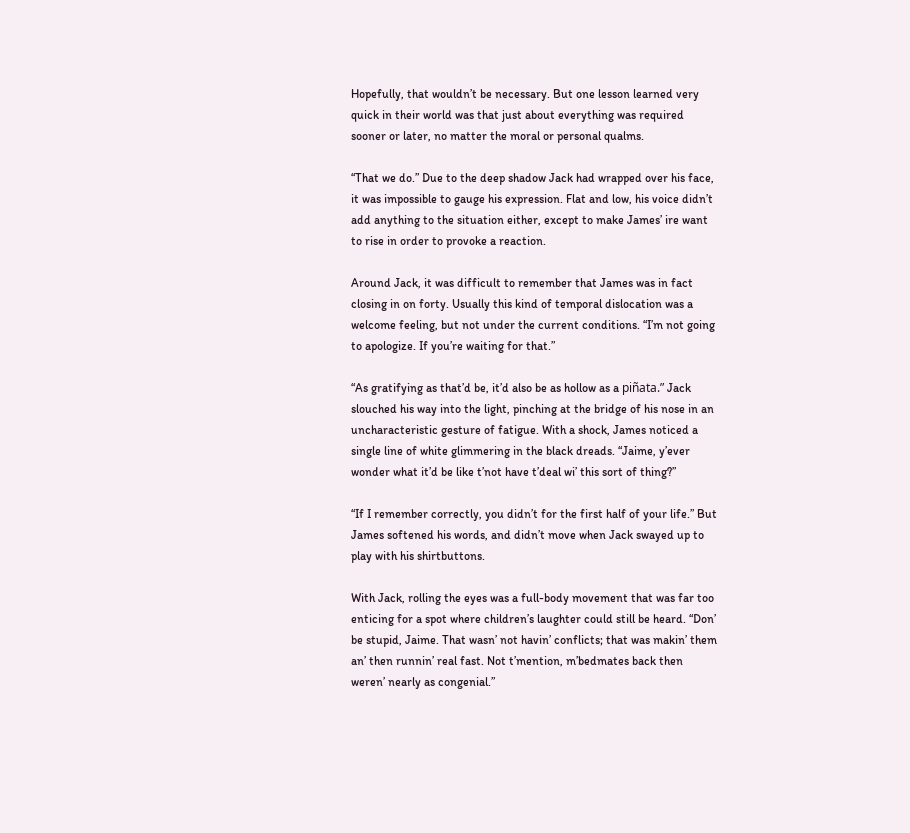Hopefully, that wouldn’t be necessary. But one lesson learned very quick in their world was that just about everything was required sooner or later, no matter the moral or personal qualms.

“That we do.” Due to the deep shadow Jack had wrapped over his face, it was impossible to gauge his expression. Flat and low, his voice didn’t add anything to the situation either, except to make James’ ire want to rise in order to provoke a reaction.

Around Jack, it was difficult to remember that James was in fact closing in on forty. Usually this kind of temporal dislocation was a welcome feeling, but not under the current conditions. “I’m not going to apologize. If you’re waiting for that.”

“As gratifying as that’d be, it’d also be as hollow as a piñata.” Jack slouched his way into the light, pinching at the bridge of his nose in an uncharacteristic gesture of fatigue. With a shock, James noticed a single line of white glimmering in the black dreads. “Jaime, y’ever wonder what it’d be like t’not have t’deal wi’ this sort of thing?”

“If I remember correctly, you didn’t for the first half of your life.” But James softened his words, and didn’t move when Jack swayed up to play with his shirtbuttons.

With Jack, rolling the eyes was a full-body movement that was far too enticing for a spot where children’s laughter could still be heard. “Don’ be stupid, Jaime. That wasn’ not havin’ conflicts; that was makin’ them an’ then runnin’ real fast. Not t’mention, m’bedmates back then weren’ nearly as congenial.”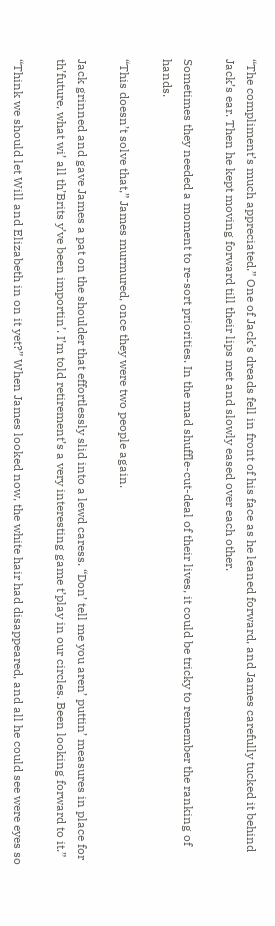“The compliment’s much appreciated.” One of Jack’s dreads fell in front of his face as he leaned forward, and James carefully tucked it behind Jack’s ear. Then he kept moving forward till their lips met and slowly eased over each other.

Sometimes they needed a moment to re-sort priorities. In the mad shuffle-cut-deal of their lives, it could be tricky to remember the ranking of hands.

“This doesn’t solve that,” James murmured, once they were two people again.

Jack grinned and gave James a pat on the shoulder that effortlessly slid into a lewd caress. “Don’ tell me you aren’ puttin’ measures in place for th’future, what wi’ all th’Brits y’ve been importin’. I’m told retirement’s a very interesting game t’play in our circles. Been looking forward to it.”

“Think we should let Will and Elizabeth in on it yet?” When James looked now, the white hair had disappeared, and all he could see were eyes so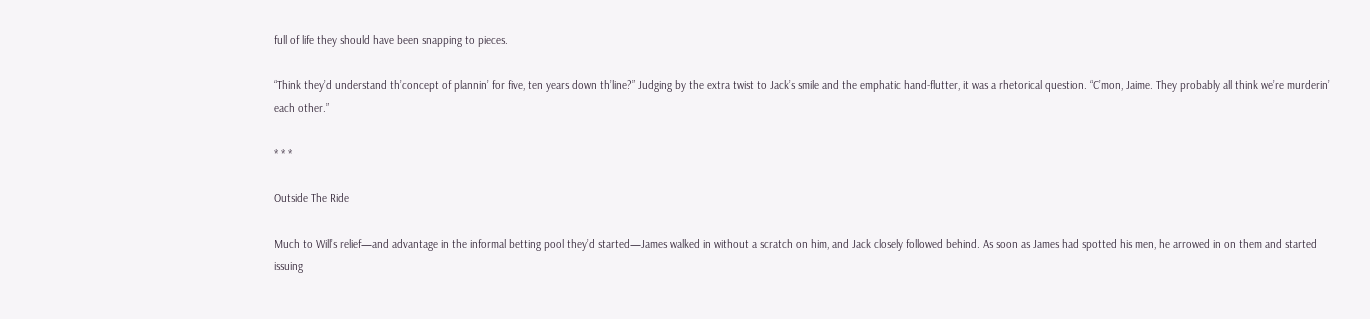full of life they should have been snapping to pieces.

“Think they’d understand th’concept of plannin’ for five, ten years down th’line?” Judging by the extra twist to Jack’s smile and the emphatic hand-flutter, it was a rhetorical question. “C’mon, Jaime. They probably all think we’re murderin’ each other.”

* * *

Outside The Ride

Much to Will’s relief—and advantage in the informal betting pool they’d started—James walked in without a scratch on him, and Jack closely followed behind. As soon as James had spotted his men, he arrowed in on them and started issuing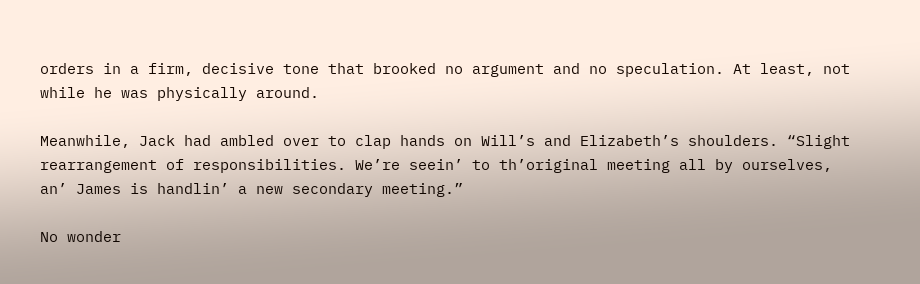orders in a firm, decisive tone that brooked no argument and no speculation. At least, not while he was physically around.

Meanwhile, Jack had ambled over to clap hands on Will’s and Elizabeth’s shoulders. “Slight rearrangement of responsibilities. We’re seein’ to th’original meeting all by ourselves, an’ James is handlin’ a new secondary meeting.”

No wonder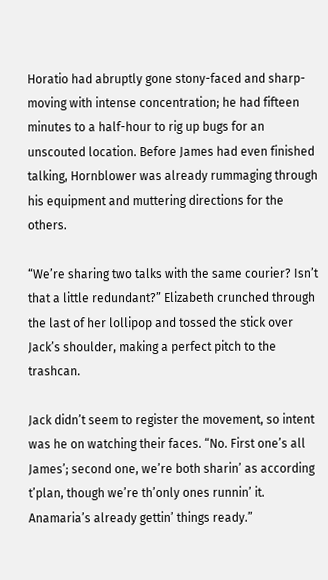Horatio had abruptly gone stony-faced and sharp-moving with intense concentration; he had fifteen minutes to a half-hour to rig up bugs for an unscouted location. Before James had even finished talking, Hornblower was already rummaging through his equipment and muttering directions for the others.

“We’re sharing two talks with the same courier? Isn’t that a little redundant?” Elizabeth crunched through the last of her lollipop and tossed the stick over Jack’s shoulder, making a perfect pitch to the trashcan.

Jack didn’t seem to register the movement, so intent was he on watching their faces. “No. First one’s all James’; second one, we’re both sharin’ as according t’plan, though we’re th’only ones runnin’ it. Anamaria’s already gettin’ things ready.”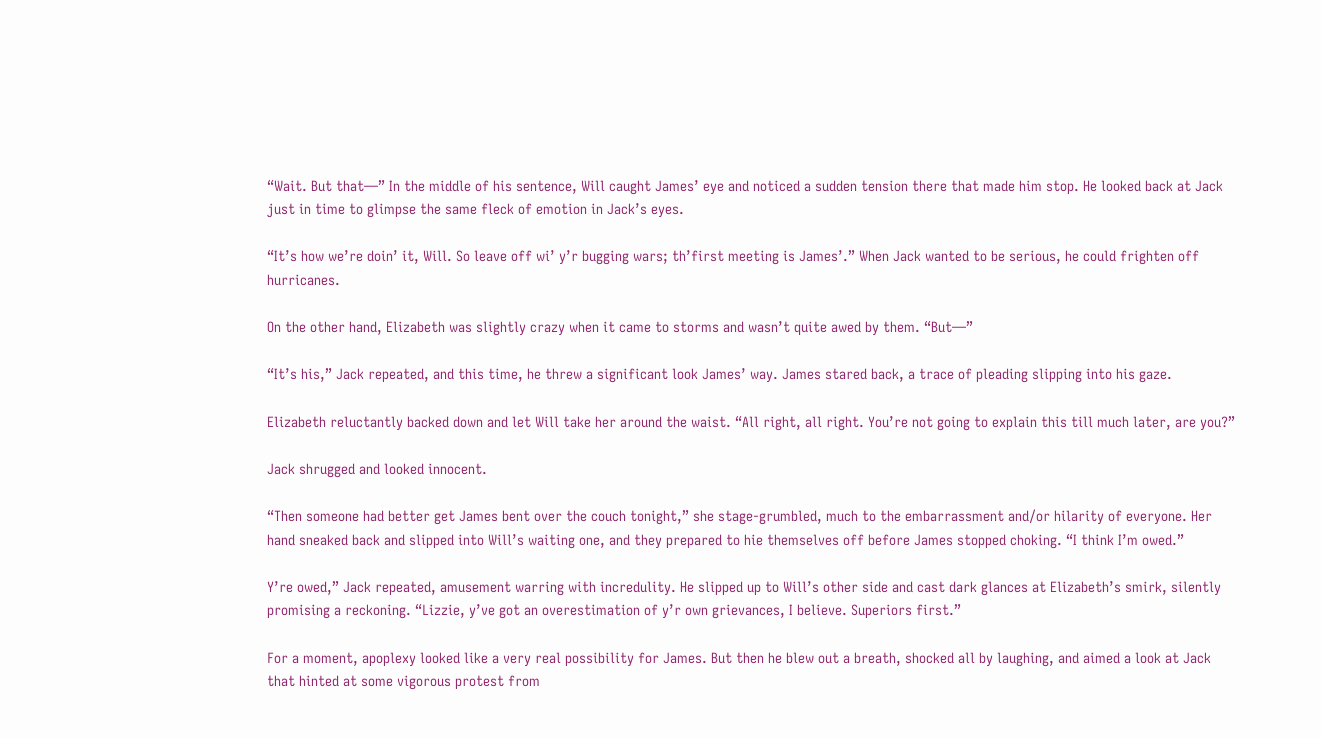“Wait. But that—” In the middle of his sentence, Will caught James’ eye and noticed a sudden tension there that made him stop. He looked back at Jack just in time to glimpse the same fleck of emotion in Jack’s eyes.

“It’s how we’re doin’ it, Will. So leave off wi’ y’r bugging wars; th’first meeting is James’.” When Jack wanted to be serious, he could frighten off hurricanes.

On the other hand, Elizabeth was slightly crazy when it came to storms and wasn’t quite awed by them. “But—”

“It’s his,” Jack repeated, and this time, he threw a significant look James’ way. James stared back, a trace of pleading slipping into his gaze.

Elizabeth reluctantly backed down and let Will take her around the waist. “All right, all right. You’re not going to explain this till much later, are you?”

Jack shrugged and looked innocent.

“Then someone had better get James bent over the couch tonight,” she stage-grumbled, much to the embarrassment and/or hilarity of everyone. Her hand sneaked back and slipped into Will’s waiting one, and they prepared to hie themselves off before James stopped choking. “I think I’m owed.”

Y’re owed,” Jack repeated, amusement warring with incredulity. He slipped up to Will’s other side and cast dark glances at Elizabeth’s smirk, silently promising a reckoning. “Lizzie, y’ve got an overestimation of y’r own grievances, I believe. Superiors first.”

For a moment, apoplexy looked like a very real possibility for James. But then he blew out a breath, shocked all by laughing, and aimed a look at Jack that hinted at some vigorous protest from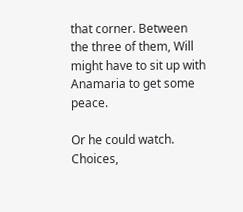that corner. Between the three of them, Will might have to sit up with Anamaria to get some peace.

Or he could watch. Choices,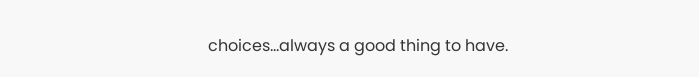choices…always a good thing to have.